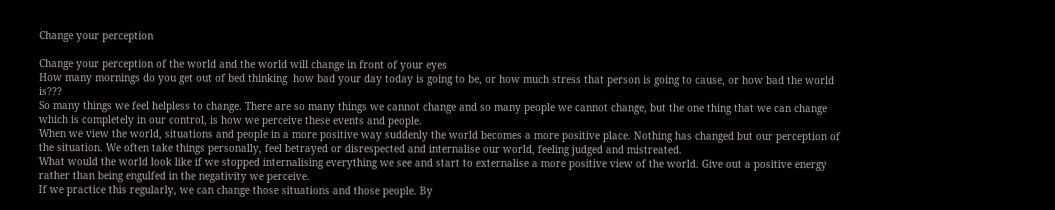Change your perception

Change your perception of the world and the world will change in front of your eyes
How many mornings do you get out of bed thinking  how bad your day today is going to be, or how much stress that person is going to cause, or how bad the world is???
So many things we feel helpless to change. There are so many things we cannot change and so many people we cannot change, but the one thing that we can change which is completely in our control, is how we perceive these events and people.
When we view the world, situations and people in a more positive way suddenly the world becomes a more positive place. Nothing has changed but our perception of the situation. We often take things personally, feel betrayed or disrespected and internalise our world, feeling judged and mistreated.
What would the world look like if we stopped internalising everything we see and start to externalise a more positive view of the world. Give out a positive energy rather than being engulfed in the negativity we perceive.
If we practice this regularly, we can change those situations and those people. By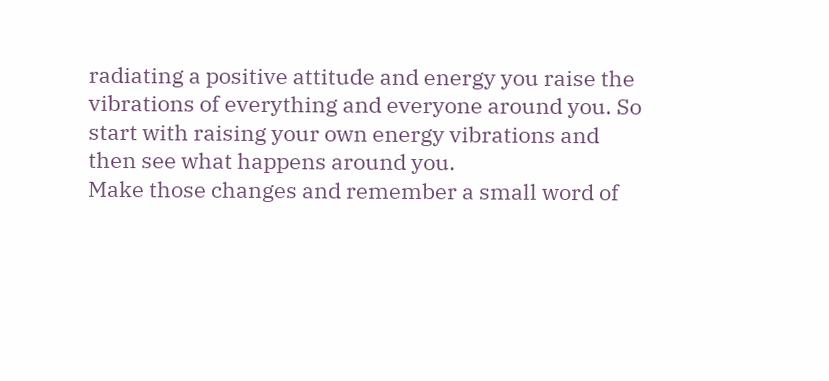radiating a positive attitude and energy you raise the vibrations of everything and everyone around you. So start with raising your own energy vibrations and then see what happens around you.
Make those changes and remember a small word of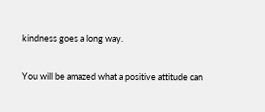kindness goes a long way.

You will be amazed what a positive attitude can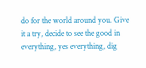do for the world around you. Give it a try, decide to see the good in everything, yes everything, dig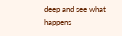deep and see what happens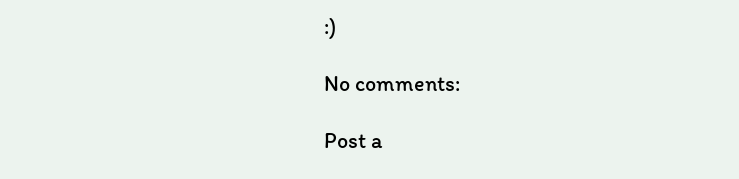:)

No comments:

Post a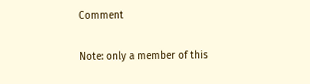Comment

Note: only a member of this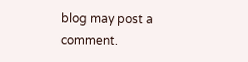blog may post a comment.